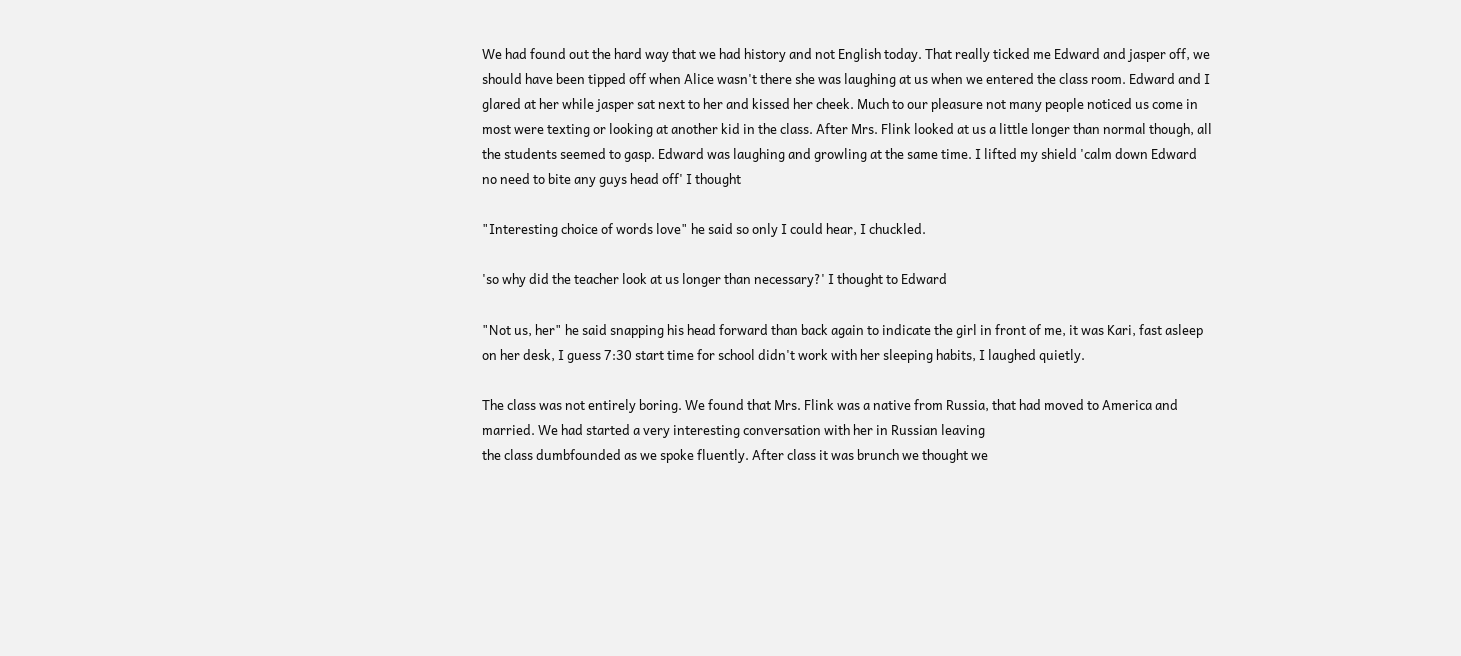We had found out the hard way that we had history and not English today. That really ticked me Edward and jasper off, we should have been tipped off when Alice wasn't there she was laughing at us when we entered the class room. Edward and I glared at her while jasper sat next to her and kissed her cheek. Much to our pleasure not many people noticed us come in most were texting or looking at another kid in the class. After Mrs. Flink looked at us a little longer than normal though, all the students seemed to gasp. Edward was laughing and growling at the same time. I lifted my shield 'calm down Edward no need to bite any guys head off' I thought

"Interesting choice of words love" he said so only I could hear, I chuckled.

'so why did the teacher look at us longer than necessary?' I thought to Edward

"Not us, her" he said snapping his head forward than back again to indicate the girl in front of me, it was Kari, fast asleep on her desk, I guess 7:30 start time for school didn't work with her sleeping habits, I laughed quietly.

The class was not entirely boring. We found that Mrs. Flink was a native from Russia, that had moved to America and married. We had started a very interesting conversation with her in Russian leaving
the class dumbfounded as we spoke fluently. After class it was brunch we thought we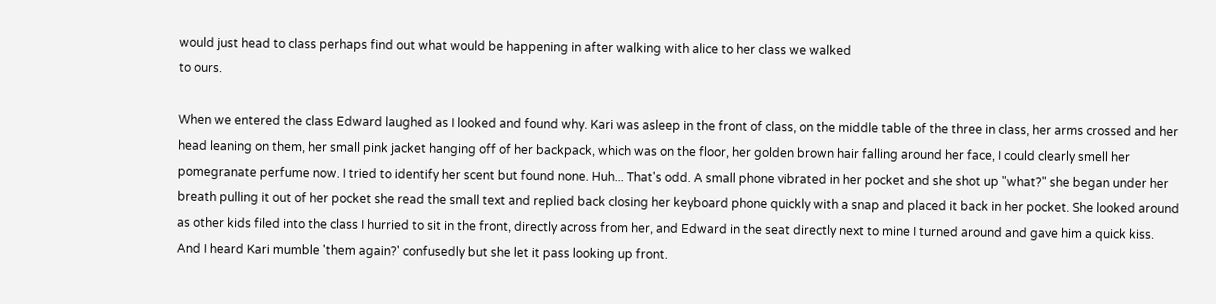would just head to class perhaps find out what would be happening in after walking with alice to her class we walked
to ours.

When we entered the class Edward laughed as I looked and found why. Kari was asleep in the front of class, on the middle table of the three in class, her arms crossed and her head leaning on them, her small pink jacket hanging off of her backpack, which was on the floor, her golden brown hair falling around her face, I could clearly smell her pomegranate perfume now. I tried to identify her scent but found none. Huh... That's odd. A small phone vibrated in her pocket and she shot up "what?" she began under her breath pulling it out of her pocket she read the small text and replied back closing her keyboard phone quickly with a snap and placed it back in her pocket. She looked around as other kids filed into the class I hurried to sit in the front, directly across from her, and Edward in the seat directly next to mine I turned around and gave him a quick kiss. And I heard Kari mumble 'them again?' confusedly but she let it pass looking up front.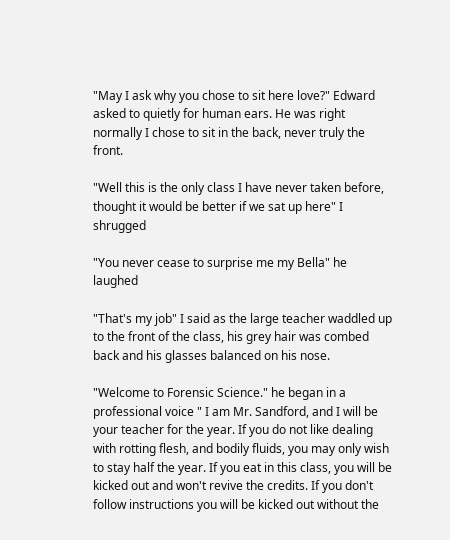"May I ask why you chose to sit here love?" Edward asked to quietly for human ears. He was right normally I chose to sit in the back, never truly the front.

"Well this is the only class I have never taken before, thought it would be better if we sat up here" I shrugged

"You never cease to surprise me my Bella" he laughed

"That's my job" I said as the large teacher waddled up to the front of the class, his grey hair was combed back and his glasses balanced on his nose.

"Welcome to Forensic Science." he began in a professional voice " I am Mr. Sandford, and I will be your teacher for the year. If you do not like dealing with rotting flesh, and bodily fluids, you may only wish to stay half the year. If you eat in this class, you will be kicked out and won't revive the credits. If you don't follow instructions you will be kicked out without the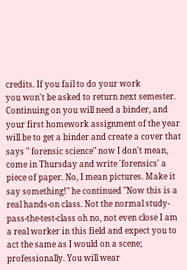credits. If you fail to do your work
you won't be asked to return next semester. Continuing on you will need a binder, and your first homework assignment of the year will be to get a binder and create a cover that says " forensic science" now I don't mean, come in Thursday and write 'forensics' a piece of paper. No, I mean pictures. Make it say something!" he continued "Now this is a real hands-on class. Not the normal study-pass-the-test-class oh no, not even close I am a real worker in this field and expect you to
act the same as I would on a scene; professionally. You will wear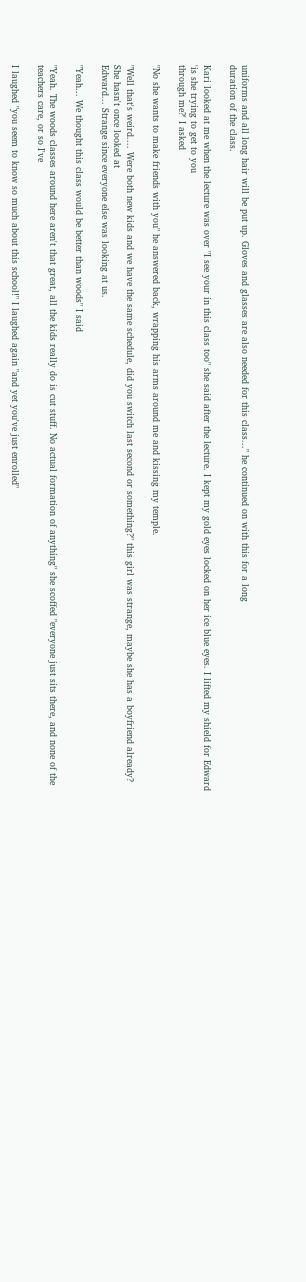uniforms and all long hair will be put up. Gloves and glasses are also needed for this class..." he continued on with this for a long
duration of the class.

Kari looked at me when the lecture was over "I see your in this class too" she said after the lecture. I kept my gold eyes locked on her ice blue eyes. I lifted my shield for Edward 'is she trying to get to you
through me?' I asked

"No she wants to make friends with you" he answered back, wrapping his arms around me and kissing my temple.

"Well that's weird.... Were both new kids and we have the same schedule, did you switch last second or something?" this girl was strange, maybe she has a boyfriend already? She hasn't once looked at
Edward... Strange since everyone else was looking at us.

"Yeah... We thought this class would be better than woods" I said

"Yeah. The woods classes around here aren't that great, all the kids really do is cut stuff. No actual formation of anything" she scoffed "everyone just sits there, and none of the teachers care, or so I've

I laughed "you seem to know so much about this school!" I laughed again "and yet you've just enrolled"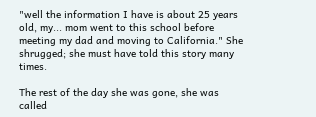"well the information I have is about 25 years old, my... mom went to this school before meeting my dad and moving to California." She shrugged; she must have told this story many times.

The rest of the day she was gone, she was called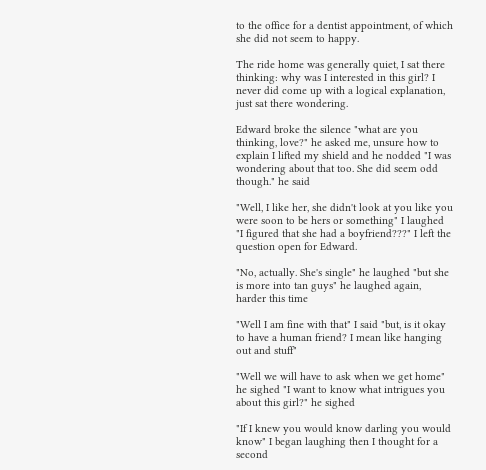to the office for a dentist appointment, of which she did not seem to happy.

The ride home was generally quiet, I sat there thinking: why was I interested in this girl? I never did come up with a logical explanation, just sat there wondering.

Edward broke the silence "what are you thinking, love?" he asked me, unsure how to explain I lifted my shield and he nodded "I was wondering about that too. She did seem odd though." he said

"Well, I like her, she didn't look at you like you were soon to be hers or something" I laughed "I figured that she had a boyfriend???" I left the question open for Edward.

"No, actually. She's single" he laughed "but she is more into tan guys" he laughed again, harder this time

"Well I am fine with that" I said "but, is it okay to have a human friend? I mean like hanging out and stuff"

"Well we will have to ask when we get home" he sighed "I want to know what intrigues you about this girl?" he sighed

"If I knew you would know darling you would know" I began laughing then I thought for a second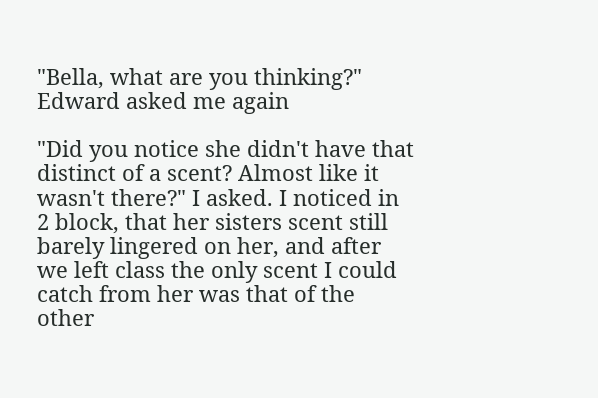"Bella, what are you thinking?" Edward asked me again

"Did you notice she didn't have that distinct of a scent? Almost like it wasn't there?" I asked. I noticed in 2 block, that her sisters scent still barely lingered on her, and after we left class the only scent I could catch from her was that of the other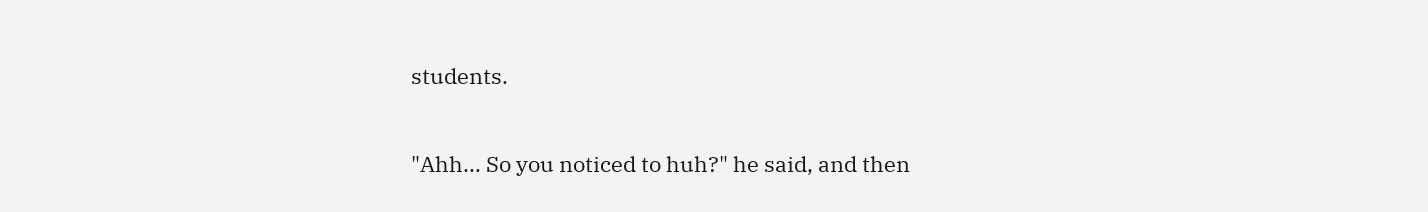students.

"Ahh... So you noticed to huh?" he said, and then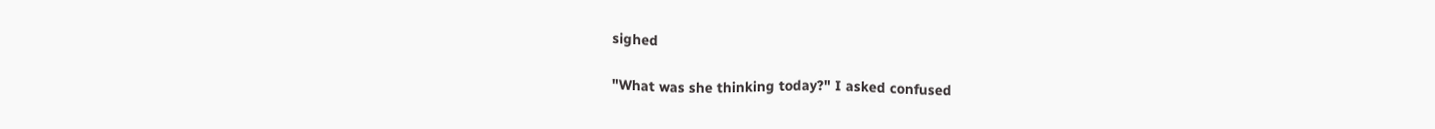sighed

"What was she thinking today?" I asked confused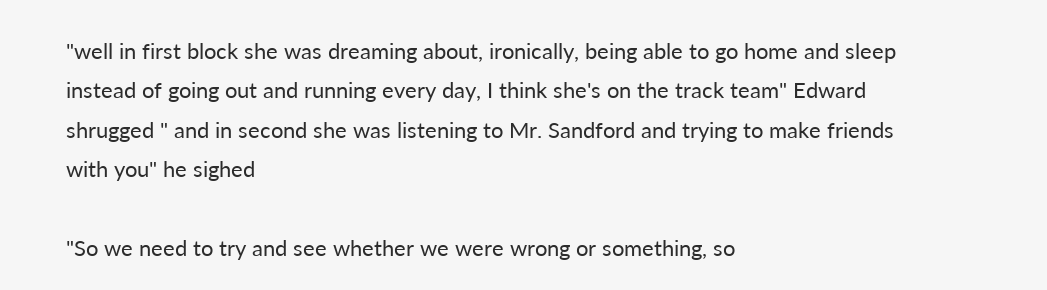"well in first block she was dreaming about, ironically, being able to go home and sleep instead of going out and running every day, I think she's on the track team" Edward shrugged " and in second she was listening to Mr. Sandford and trying to make friends with you" he sighed

"So we need to try and see whether we were wrong or something, so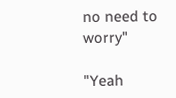no need to worry"

"Yeah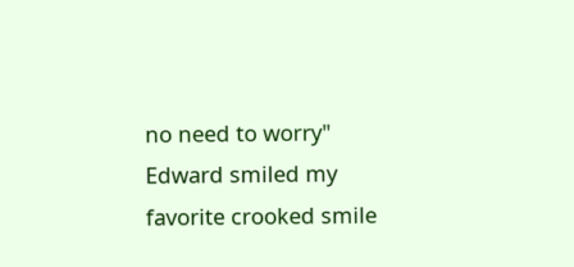no need to worry" Edward smiled my favorite crooked smile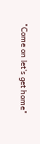"Come on let's get home"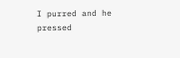I purred and he pressed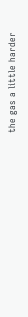the gas a little harder